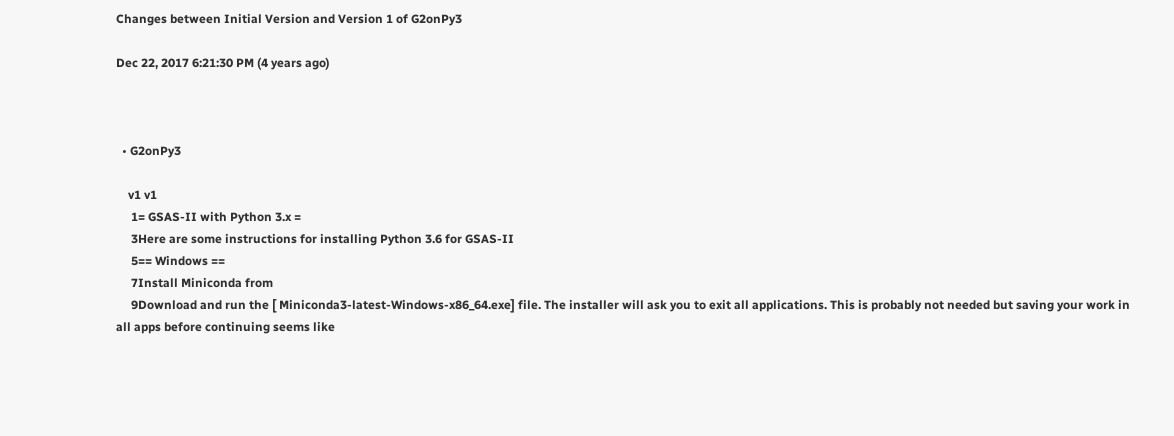Changes between Initial Version and Version 1 of G2onPy3

Dec 22, 2017 6:21:30 PM (4 years ago)



  • G2onPy3

    v1 v1
     1= GSAS-II with Python 3.x =
     3Here are some instructions for installing Python 3.6 for GSAS-II
     5== Windows ==
     7Install Miniconda from
     9Download and run the [ Miniconda3-latest-Windows-x86_64.exe] file. The installer will ask you to exit all applications. This is probably not needed but saving your work in all apps before continuing seems like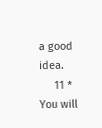a good idea.
     11 * You will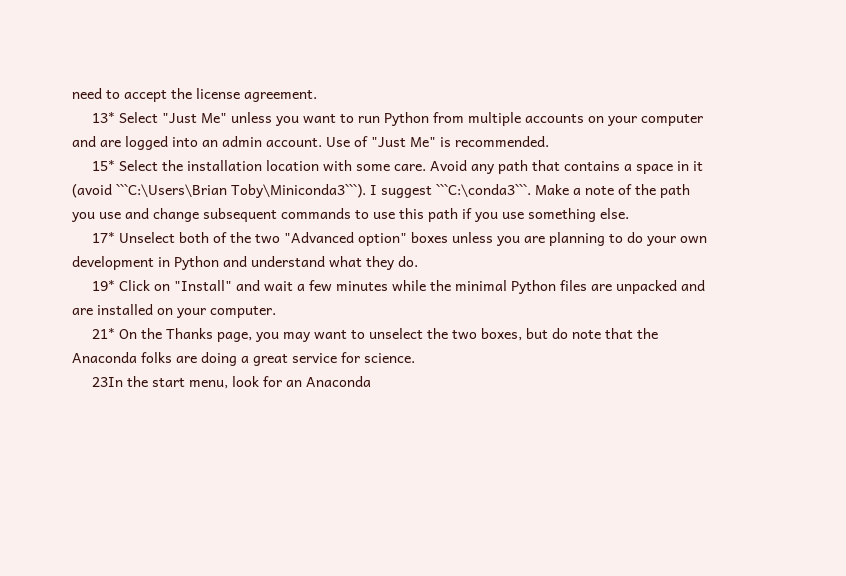need to accept the license agreement.
     13* Select "Just Me" unless you want to run Python from multiple accounts on your computer and are logged into an admin account. Use of "Just Me" is recommended.
     15* Select the installation location with some care. Avoid any path that contains a space in it (avoid ```C:\Users\Brian Toby\Miniconda3```). I suggest ```C:\conda3```. Make a note of the path you use and change subsequent commands to use this path if you use something else.
     17* Unselect both of the two "Advanced option" boxes unless you are planning to do your own development in Python and understand what they do.
     19* Click on "Install" and wait a few minutes while the minimal Python files are unpacked and are installed on your computer.
     21* On the Thanks page, you may want to unselect the two boxes, but do note that the Anaconda folks are doing a great service for science.
     23In the start menu, look for an Anaconda